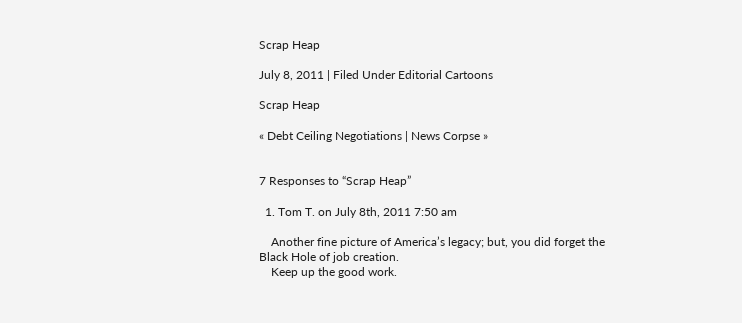Scrap Heap

July 8, 2011 | Filed Under Editorial Cartoons

Scrap Heap

« Debt Ceiling Negotiations | News Corpse »


7 Responses to “Scrap Heap”

  1. Tom T. on July 8th, 2011 7:50 am

    Another fine picture of America’s legacy; but, you did forget the Black Hole of job creation.
    Keep up the good work.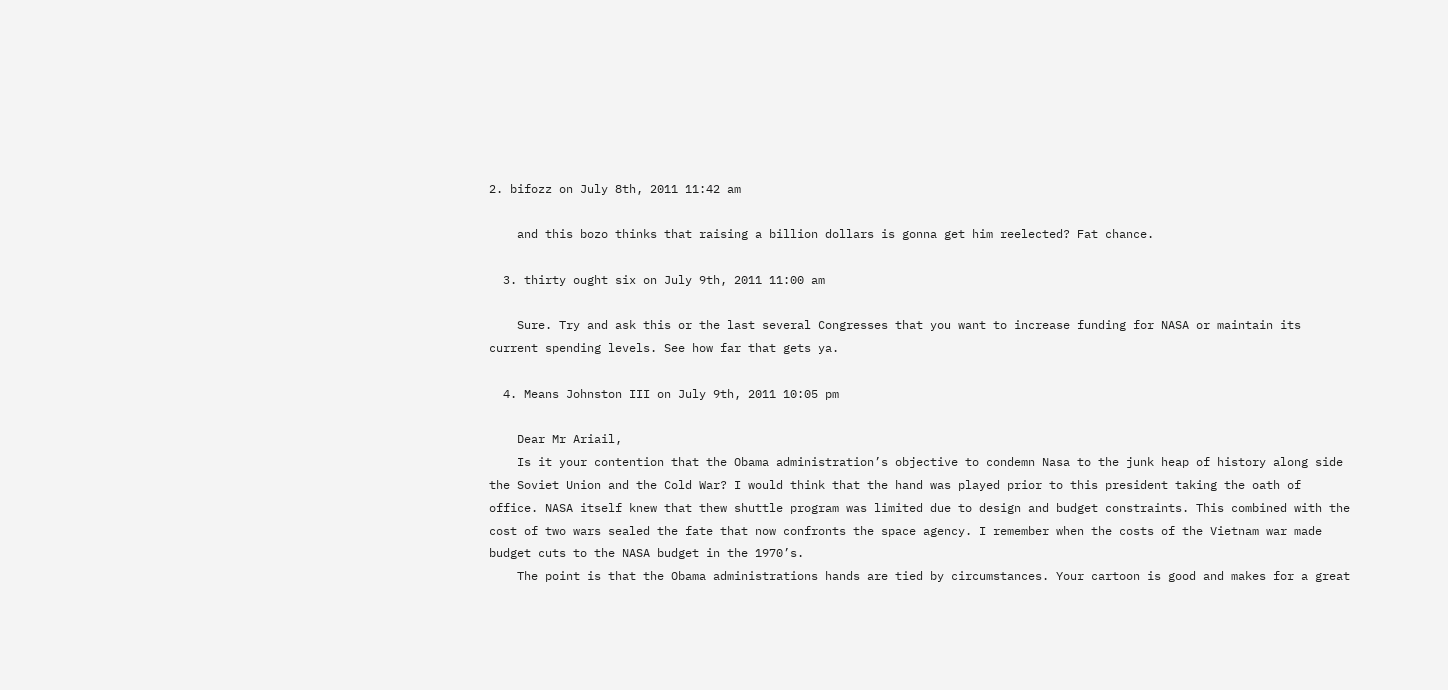2. bifozz on July 8th, 2011 11:42 am

    and this bozo thinks that raising a billion dollars is gonna get him reelected? Fat chance.

  3. thirty ought six on July 9th, 2011 11:00 am

    Sure. Try and ask this or the last several Congresses that you want to increase funding for NASA or maintain its current spending levels. See how far that gets ya.

  4. Means Johnston III on July 9th, 2011 10:05 pm

    Dear Mr Ariail,
    Is it your contention that the Obama administration’s objective to condemn Nasa to the junk heap of history along side the Soviet Union and the Cold War? I would think that the hand was played prior to this president taking the oath of office. NASA itself knew that thew shuttle program was limited due to design and budget constraints. This combined with the cost of two wars sealed the fate that now confronts the space agency. I remember when the costs of the Vietnam war made budget cuts to the NASA budget in the 1970’s.
    The point is that the Obama administrations hands are tied by circumstances. Your cartoon is good and makes for a great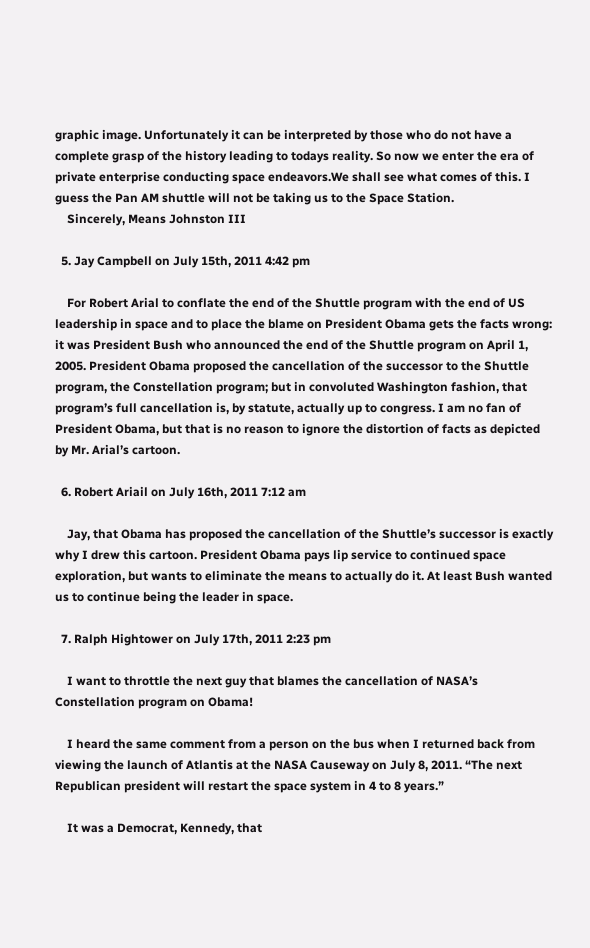graphic image. Unfortunately it can be interpreted by those who do not have a complete grasp of the history leading to todays reality. So now we enter the era of private enterprise conducting space endeavors.We shall see what comes of this. I guess the Pan AM shuttle will not be taking us to the Space Station.
    Sincerely, Means Johnston III

  5. Jay Campbell on July 15th, 2011 4:42 pm

    For Robert Arial to conflate the end of the Shuttle program with the end of US leadership in space and to place the blame on President Obama gets the facts wrong: it was President Bush who announced the end of the Shuttle program on April 1, 2005. President Obama proposed the cancellation of the successor to the Shuttle program, the Constellation program; but in convoluted Washington fashion, that program’s full cancellation is, by statute, actually up to congress. I am no fan of President Obama, but that is no reason to ignore the distortion of facts as depicted by Mr. Arial’s cartoon.

  6. Robert Ariail on July 16th, 2011 7:12 am

    Jay, that Obama has proposed the cancellation of the Shuttle’s successor is exactly why I drew this cartoon. President Obama pays lip service to continued space exploration, but wants to eliminate the means to actually do it. At least Bush wanted us to continue being the leader in space.

  7. Ralph Hightower on July 17th, 2011 2:23 pm

    I want to throttle the next guy that blames the cancellation of NASA’s Constellation program on Obama!

    I heard the same comment from a person on the bus when I returned back from viewing the launch of Atlantis at the NASA Causeway on July 8, 2011. “The next Republican president will restart the space system in 4 to 8 years.”

    It was a Democrat, Kennedy, that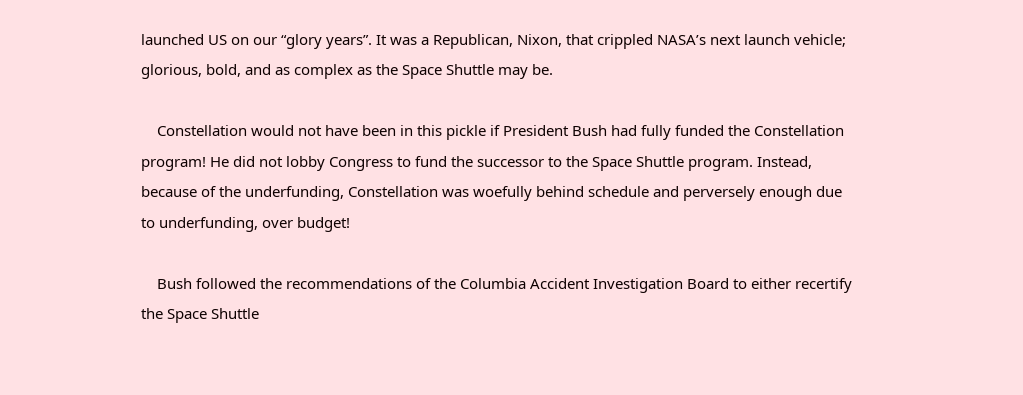launched US on our “glory years”. It was a Republican, Nixon, that crippled NASA’s next launch vehicle; glorious, bold, and as complex as the Space Shuttle may be.

    Constellation would not have been in this pickle if President Bush had fully funded the Constellation program! He did not lobby Congress to fund the successor to the Space Shuttle program. Instead, because of the underfunding, Constellation was woefully behind schedule and perversely enough due to underfunding, over budget!

    Bush followed the recommendations of the Columbia Accident Investigation Board to either recertify the Space Shuttle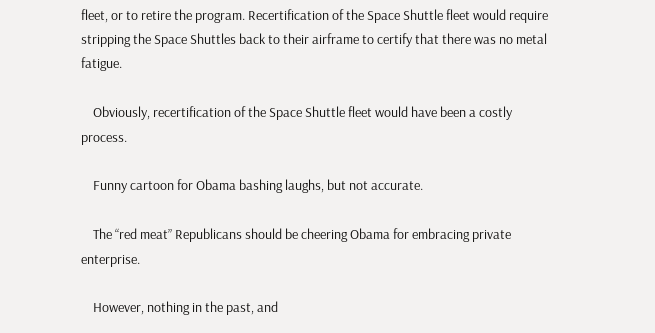fleet, or to retire the program. Recertification of the Space Shuttle fleet would require stripping the Space Shuttles back to their airframe to certify that there was no metal fatigue.

    Obviously, recertification of the Space Shuttle fleet would have been a costly process.

    Funny cartoon for Obama bashing laughs, but not accurate.

    The “red meat” Republicans should be cheering Obama for embracing private enterprise.

    However, nothing in the past, and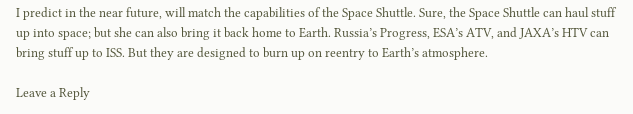I predict in the near future, will match the capabilities of the Space Shuttle. Sure, the Space Shuttle can haul stuff up into space; but she can also bring it back home to Earth. Russia’s Progress, ESA’s ATV, and JAXA’s HTV can bring stuff up to ISS. But they are designed to burn up on reentry to Earth’s atmosphere.

Leave a Reply